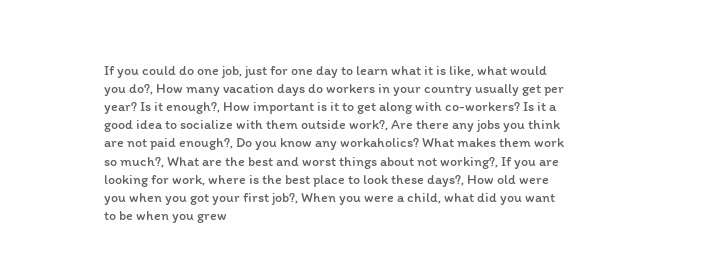If you could do one job, just for one day to learn what it is like, what would you do?, How many vacation days do workers in your country usually get per year? Is it enough?, How important is it to get along with co-workers? Is it a good idea to socialize with them outside work?, Are there any jobs you think are not paid enough?, Do you know any workaholics? What makes them work so much?, What are the best and worst things about not working?, If you are looking for work, where is the best place to look these days?, How old were you when you got your first job?, When you were a child, what did you want to be when you grew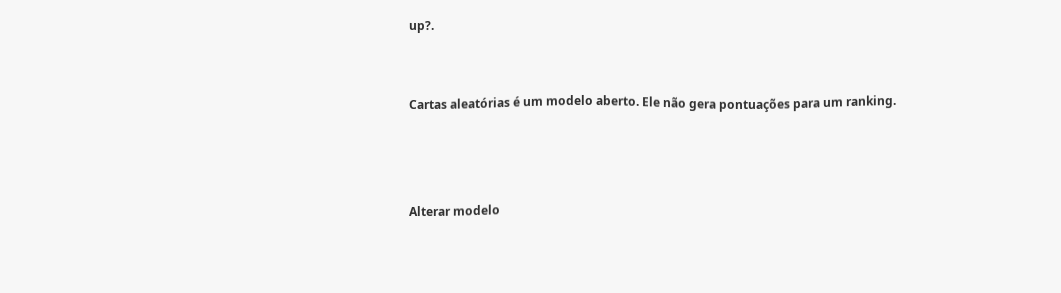up?.


Cartas aleatórias é um modelo aberto. Ele não gera pontuações para um ranking.



Alterar modelo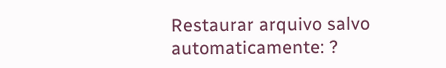Restaurar arquivo salvo automaticamente: ?